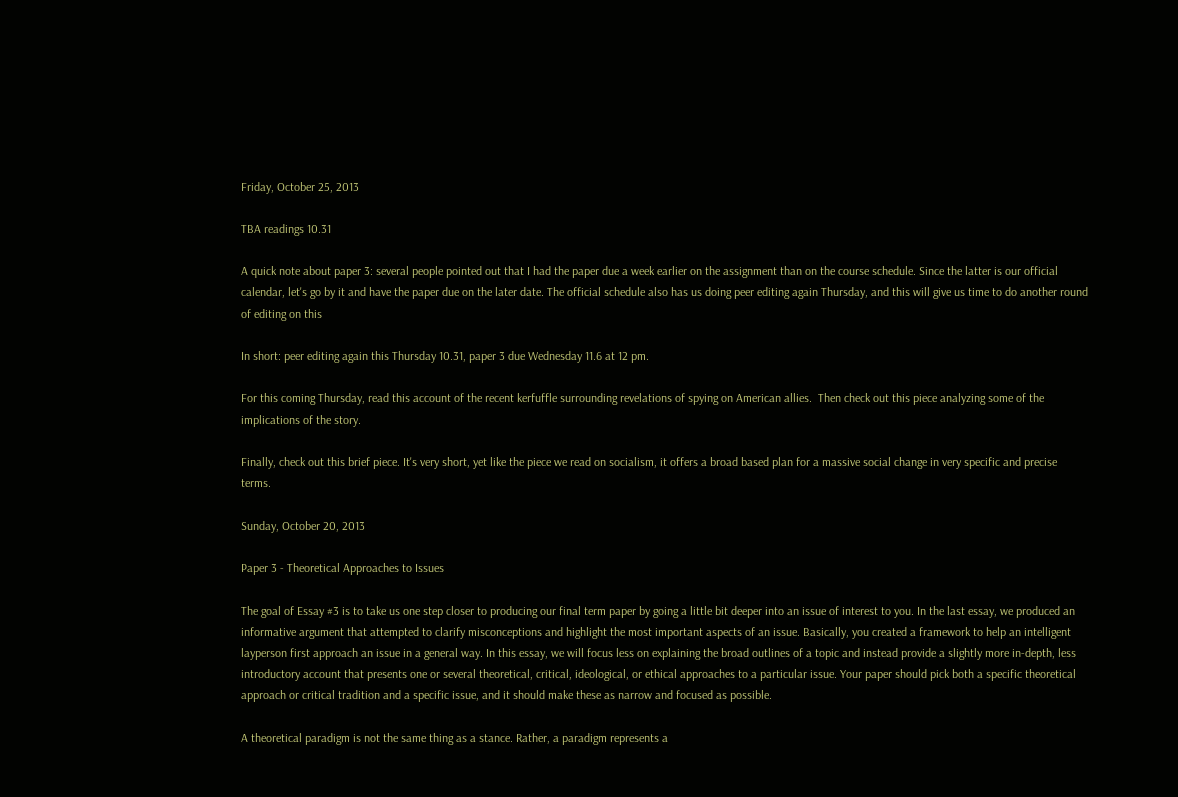Friday, October 25, 2013

TBA readings 10.31

A quick note about paper 3: several people pointed out that I had the paper due a week earlier on the assignment than on the course schedule. Since the latter is our official calendar, let's go by it and have the paper due on the later date. The official schedule also has us doing peer editing again Thursday, and this will give us time to do another round of editing on this

In short: peer editing again this Thursday 10.31, paper 3 due Wednesday 11.6 at 12 pm.

For this coming Thursday, read this account of the recent kerfuffle surrounding revelations of spying on American allies.  Then check out this piece analyzing some of the implications of the story.

Finally, check out this brief piece. It's very short, yet like the piece we read on socialism, it offers a broad based plan for a massive social change in very specific and precise terms.

Sunday, October 20, 2013

Paper 3 - Theoretical Approaches to Issues

The goal of Essay #3 is to take us one step closer to producing our final term paper by going a little bit deeper into an issue of interest to you. In the last essay, we produced an informative argument that attempted to clarify misconceptions and highlight the most important aspects of an issue. Basically, you created a framework to help an intelligent layperson first approach an issue in a general way. In this essay, we will focus less on explaining the broad outlines of a topic and instead provide a slightly more in-depth, less introductory account that presents one or several theoretical, critical, ideological, or ethical approaches to a particular issue. Your paper should pick both a specific theoretical approach or critical tradition and a specific issue, and it should make these as narrow and focused as possible.

A theoretical paradigm is not the same thing as a stance. Rather, a paradigm represents a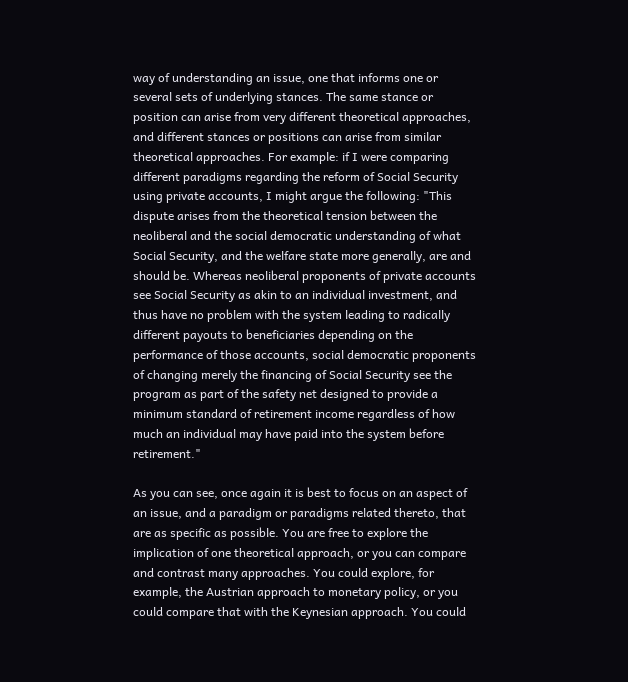way of understanding an issue, one that informs one or several sets of underlying stances. The same stance or position can arise from very different theoretical approaches, and different stances or positions can arise from similar theoretical approaches. For example: if I were comparing different paradigms regarding the reform of Social Security using private accounts, I might argue the following: "This dispute arises from the theoretical tension between the neoliberal and the social democratic understanding of what Social Security, and the welfare state more generally, are and should be. Whereas neoliberal proponents of private accounts see Social Security as akin to an individual investment, and thus have no problem with the system leading to radically different payouts to beneficiaries depending on the performance of those accounts, social democratic proponents of changing merely the financing of Social Security see the program as part of the safety net designed to provide a minimum standard of retirement income regardless of how much an individual may have paid into the system before retirement."

As you can see, once again it is best to focus on an aspect of an issue, and a paradigm or paradigms related thereto, that are as specific as possible. You are free to explore the implication of one theoretical approach, or you can compare and contrast many approaches. You could explore, for example, the Austrian approach to monetary policy, or you could compare that with the Keynesian approach. You could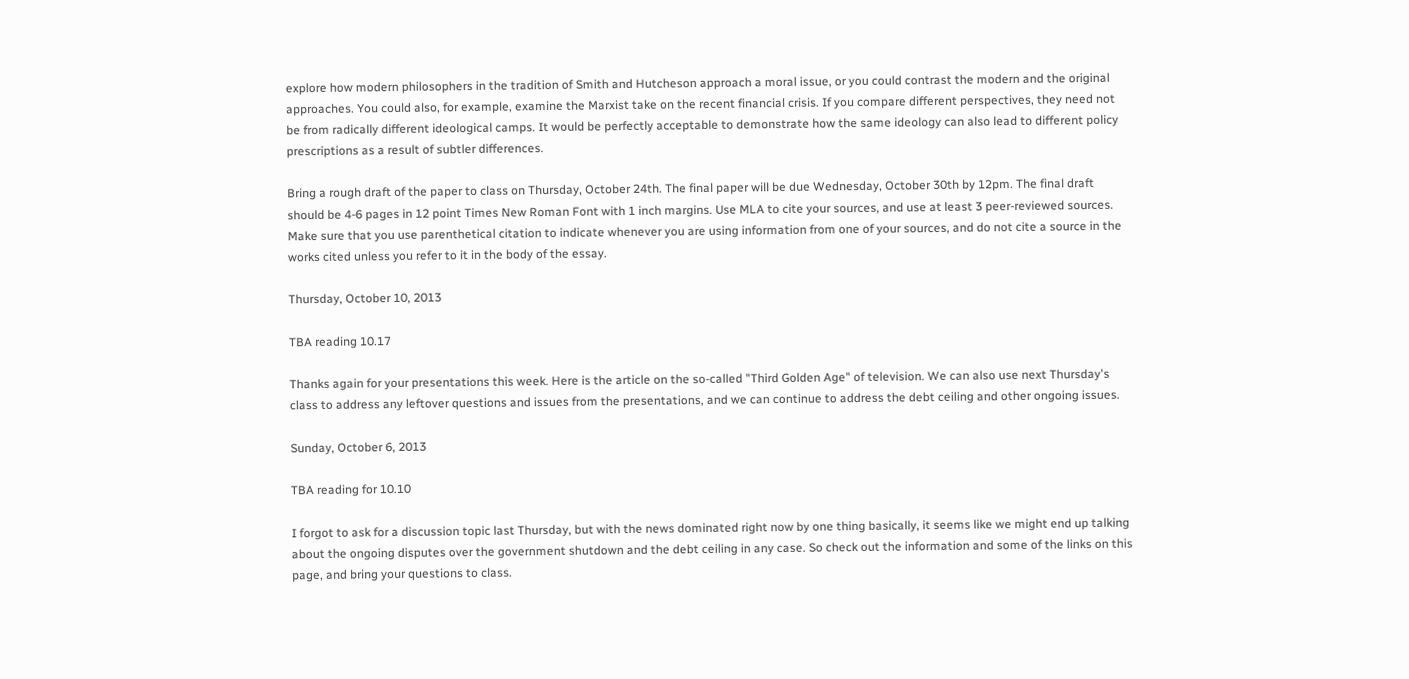explore how modern philosophers in the tradition of Smith and Hutcheson approach a moral issue, or you could contrast the modern and the original approaches. You could also, for example, examine the Marxist take on the recent financial crisis. If you compare different perspectives, they need not be from radically different ideological camps. It would be perfectly acceptable to demonstrate how the same ideology can also lead to different policy prescriptions as a result of subtler differences.

Bring a rough draft of the paper to class on Thursday, October 24th. The final paper will be due Wednesday, October 30th by 12pm. The final draft should be 4-6 pages in 12 point Times New Roman Font with 1 inch margins. Use MLA to cite your sources, and use at least 3 peer-reviewed sources. Make sure that you use parenthetical citation to indicate whenever you are using information from one of your sources, and do not cite a source in the works cited unless you refer to it in the body of the essay.

Thursday, October 10, 2013

TBA reading 10.17

Thanks again for your presentations this week. Here is the article on the so-called "Third Golden Age" of television. We can also use next Thursday's class to address any leftover questions and issues from the presentations, and we can continue to address the debt ceiling and other ongoing issues.

Sunday, October 6, 2013

TBA reading for 10.10

I forgot to ask for a discussion topic last Thursday, but with the news dominated right now by one thing basically, it seems like we might end up talking about the ongoing disputes over the government shutdown and the debt ceiling in any case. So check out the information and some of the links on this page, and bring your questions to class.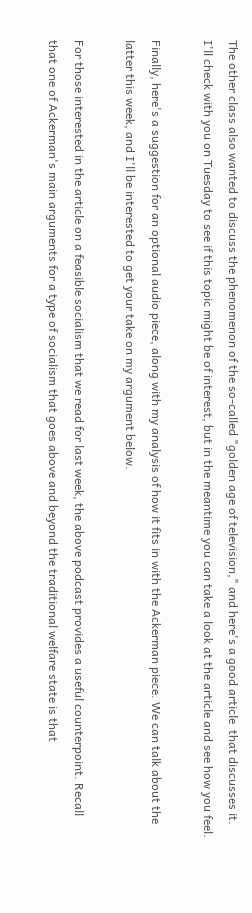The other class also wanted to discuss the phenomenon of the so-called "golden age of television," and here's a good article  that discusses it. I'll check with you on Tuesday to see if this topic might be of interest, but in the meantime you can take a look at the article and see how you feel.

Finally, here's a suggestion for an optional audio piece, along with my analysis of how it fits in with the Ackerman piece. We can talk about the latter this week, and I'll be interested to get your take on my argument below.

For those interested in the article on a feasible socialism that we read for last week, the above podcast provides a useful counterpoint. Recall that one of Ackerman's main arguments for a type of socialism that goes above and beyond the traditional welfare state is that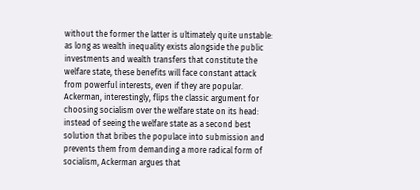without the former the latter is ultimately quite unstable: as long as wealth inequality exists alongside the public investments and wealth transfers that constitute the welfare state, these benefits will face constant attack from powerful interests, even if they are popular. Ackerman, interestingly, flips the classic argument for choosing socialism over the welfare state on its head: instead of seeing the welfare state as a second best solution that bribes the populace into submission and prevents them from demanding a more radical form of socialism, Ackerman argues that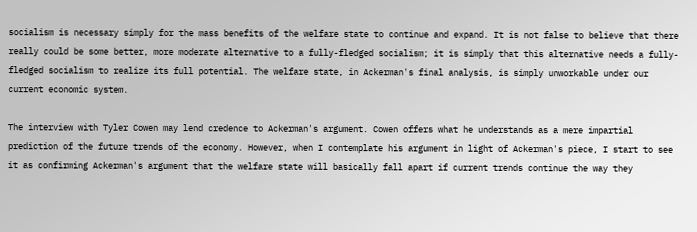socialism is necessary simply for the mass benefits of the welfare state to continue and expand. It is not false to believe that there really could be some better, more moderate alternative to a fully-fledged socialism; it is simply that this alternative needs a fully-fledged socialism to realize its full potential. The welfare state, in Ackerman's final analysis, is simply unworkable under our current economic system.

The interview with Tyler Cowen may lend credence to Ackerman's argument. Cowen offers what he understands as a mere impartial prediction of the future trends of the economy. However, when I contemplate his argument in light of Ackerman's piece, I start to see it as confirming Ackerman's argument that the welfare state will basically fall apart if current trends continue the way they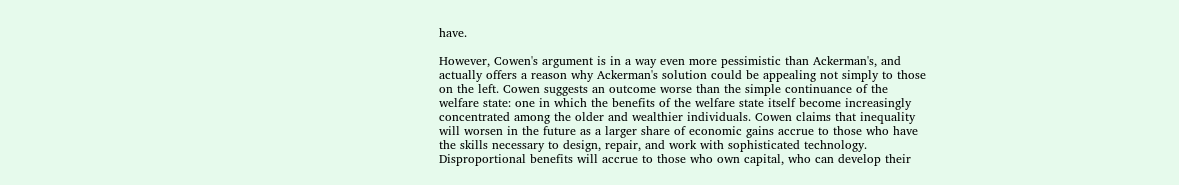have.

However, Cowen's argument is in a way even more pessimistic than Ackerman's, and actually offers a reason why Ackerman's solution could be appealing not simply to those on the left. Cowen suggests an outcome worse than the simple continuance of the welfare state: one in which the benefits of the welfare state itself become increasingly concentrated among the older and wealthier individuals. Cowen claims that inequality will worsen in the future as a larger share of economic gains accrue to those who have the skills necessary to design, repair, and work with sophisticated technology. Disproportional benefits will accrue to those who own capital, who can develop their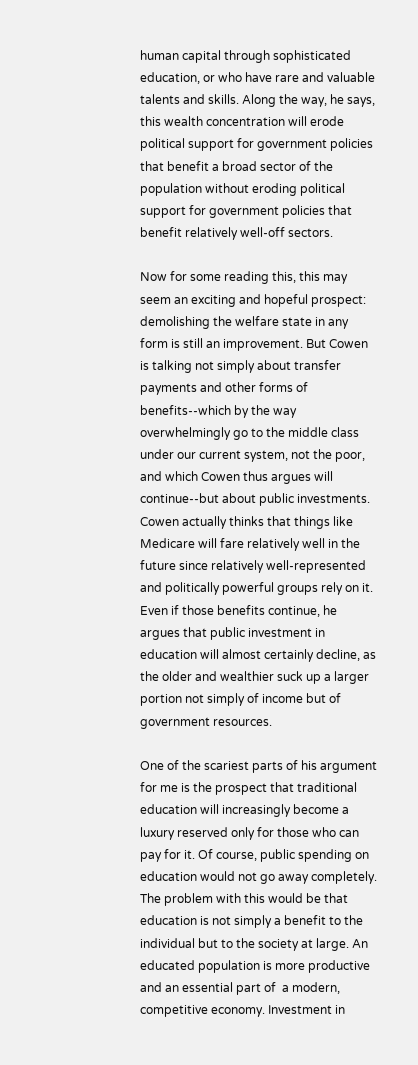human capital through sophisticated education, or who have rare and valuable talents and skills. Along the way, he says, this wealth concentration will erode political support for government policies that benefit a broad sector of the population without eroding political support for government policies that benefit relatively well-off sectors.

Now for some reading this, this may seem an exciting and hopeful prospect: demolishing the welfare state in any form is still an improvement. But Cowen is talking not simply about transfer payments and other forms of benefits--which by the way overwhelmingly go to the middle class under our current system, not the poor, and which Cowen thus argues will continue--but about public investments. Cowen actually thinks that things like Medicare will fare relatively well in the future since relatively well-represented and politically powerful groups rely on it. Even if those benefits continue, he argues that public investment in education will almost certainly decline, as the older and wealthier suck up a larger portion not simply of income but of government resources.

One of the scariest parts of his argument for me is the prospect that traditional education will increasingly become a luxury reserved only for those who can pay for it. Of course, public spending on education would not go away completely. The problem with this would be that education is not simply a benefit to the individual but to the society at large. An educated population is more productive and an essential part of  a modern, competitive economy. Investment in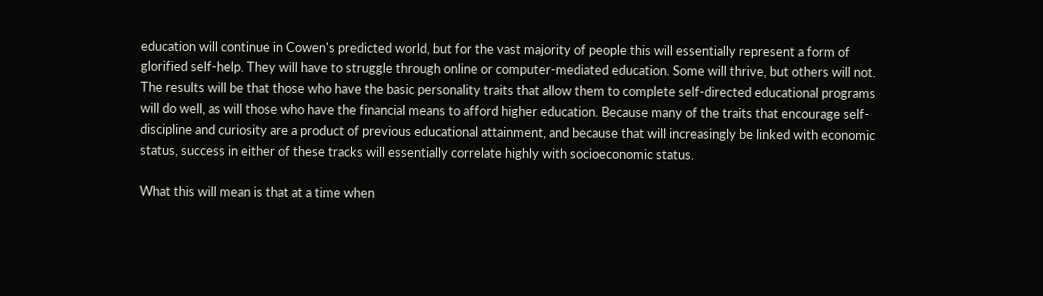education will continue in Cowen's predicted world, but for the vast majority of people this will essentially represent a form of glorified self-help. They will have to struggle through online or computer-mediated education. Some will thrive, but others will not. The results will be that those who have the basic personality traits that allow them to complete self-directed educational programs will do well, as will those who have the financial means to afford higher education. Because many of the traits that encourage self-discipline and curiosity are a product of previous educational attainment, and because that will increasingly be linked with economic status, success in either of these tracks will essentially correlate highly with socioeconomic status.

What this will mean is that at a time when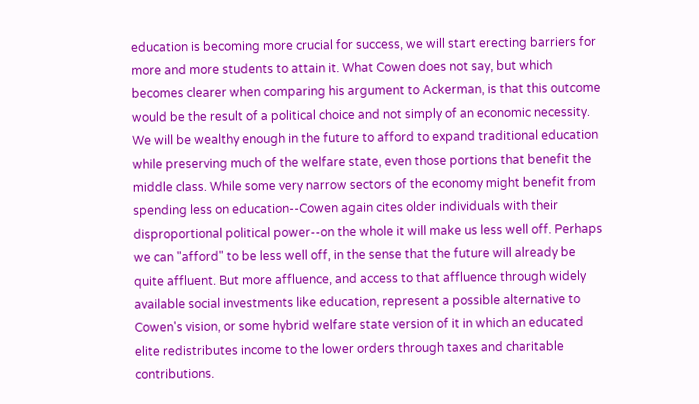education is becoming more crucial for success, we will start erecting barriers for more and more students to attain it. What Cowen does not say, but which becomes clearer when comparing his argument to Ackerman, is that this outcome would be the result of a political choice and not simply of an economic necessity. We will be wealthy enough in the future to afford to expand traditional education while preserving much of the welfare state, even those portions that benefit the middle class. While some very narrow sectors of the economy might benefit from spending less on education--Cowen again cites older individuals with their disproportional political power--on the whole it will make us less well off. Perhaps we can "afford" to be less well off, in the sense that the future will already be quite affluent. But more affluence, and access to that affluence through widely available social investments like education, represent a possible alternative to Cowen's vision, or some hybrid welfare state version of it in which an educated elite redistributes income to the lower orders through taxes and charitable contributions.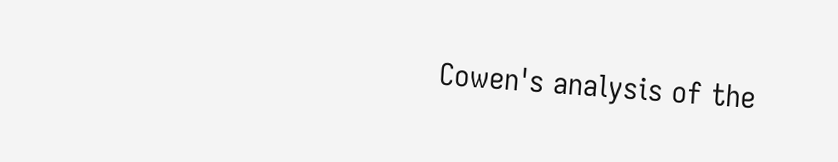Cowen's analysis of the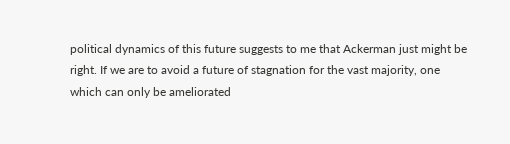political dynamics of this future suggests to me that Ackerman just might be right. If we are to avoid a future of stagnation for the vast majority, one which can only be ameliorated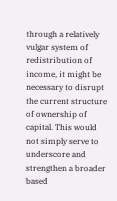through a relatively vulgar system of redistribution of income, it might be necessary to disrupt the current structure of ownership of capital. This would not simply serve to underscore and strengthen a broader based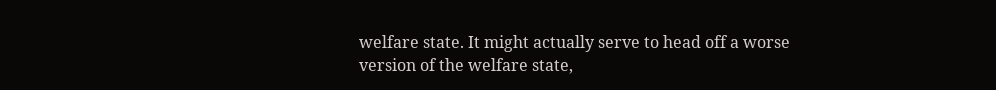welfare state. It might actually serve to head off a worse version of the welfare state,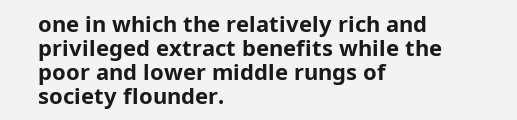one in which the relatively rich and privileged extract benefits while the poor and lower middle rungs of society flounder.